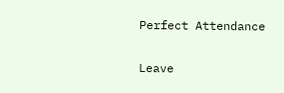Perfect Attendance

Leave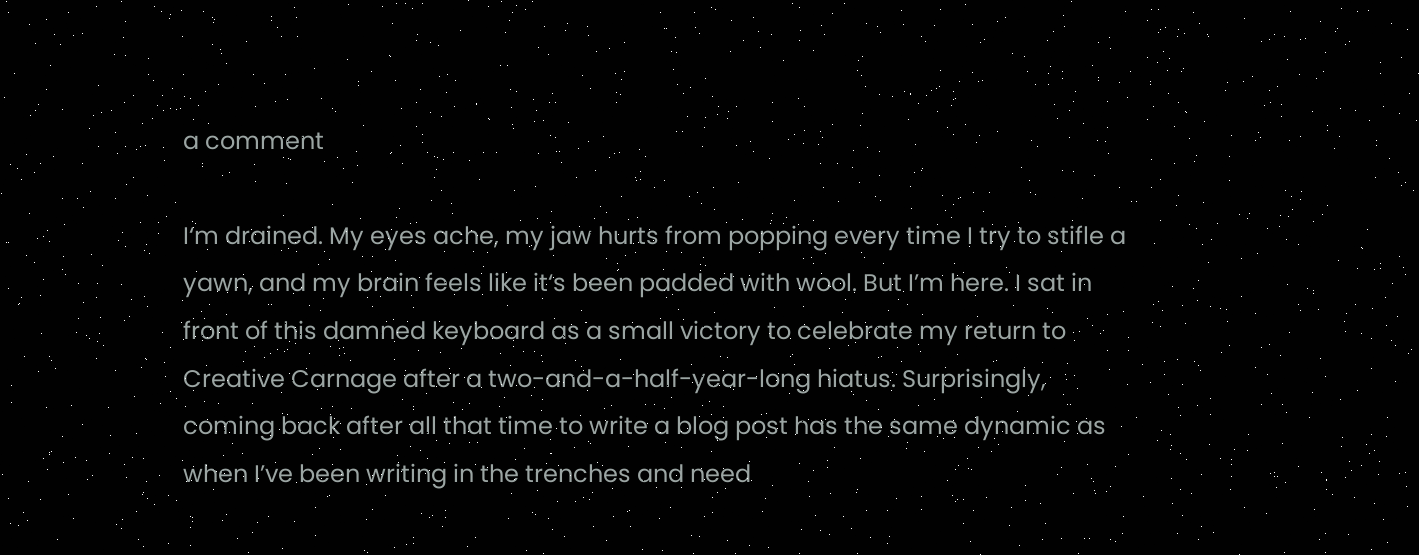a comment

I‘m drained. My eyes ache, my jaw hurts from popping every time I try to stifle a yawn, and my brain feels like it‘s been padded with wool. But I’m here. I sat in front of this damned keyboard as a small victory to celebrate my return to Creative Carnage after a two-and-a-half-year-long hiatus. Surprisingly, coming back after all that time to write a blog post has the same dynamic as when I’ve been writing in the trenches and need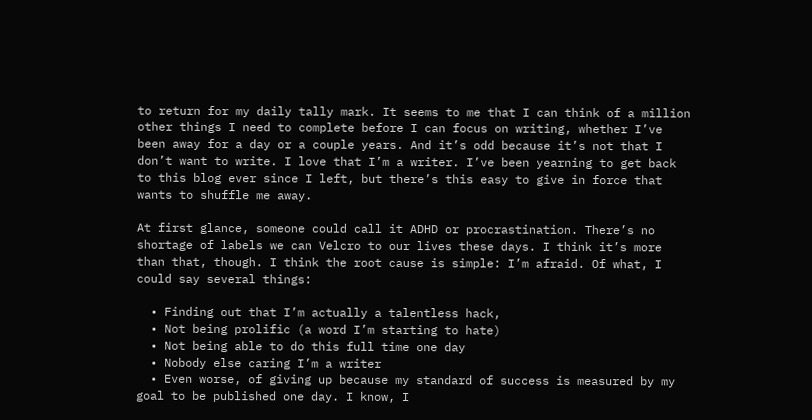to return for my daily tally mark. It seems to me that I can think of a million other things I need to complete before I can focus on writing, whether I’ve been away for a day or a couple years. And it’s odd because it’s not that I don’t want to write. I love that I’m a writer. I’ve been yearning to get back to this blog ever since I left, but there’s this easy to give in force that wants to shuffle me away.

At first glance, someone could call it ADHD or procrastination. There’s no shortage of labels we can Velcro to our lives these days. I think it’s more than that, though. I think the root cause is simple: I’m afraid. Of what, I could say several things:

  • Finding out that I’m actually a talentless hack,
  • Not being prolific (a word I’m starting to hate)
  • Not being able to do this full time one day
  • Nobody else caring I’m a writer
  • Even worse, of giving up because my standard of success is measured by my goal to be published one day. I know, I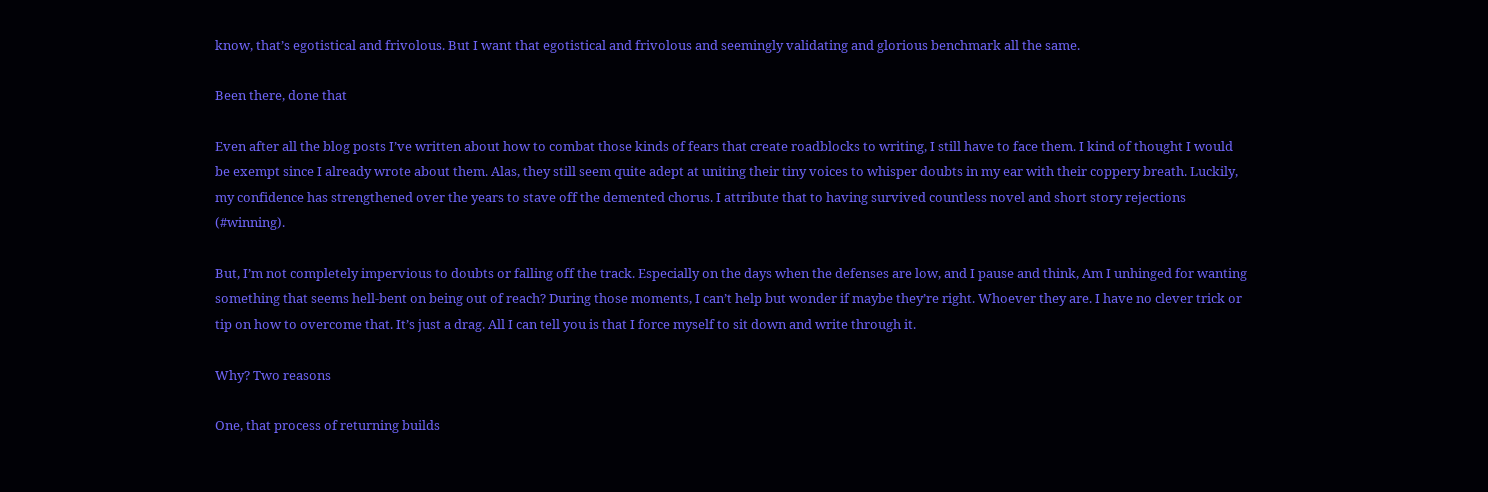know, that’s egotistical and frivolous. But I want that egotistical and frivolous and seemingly validating and glorious benchmark all the same.

Been there, done that

Even after all the blog posts I’ve written about how to combat those kinds of fears that create roadblocks to writing, I still have to face them. I kind of thought I would be exempt since I already wrote about them. Alas, they still seem quite adept at uniting their tiny voices to whisper doubts in my ear with their coppery breath. Luckily, my confidence has strengthened over the years to stave off the demented chorus. I attribute that to having survived countless novel and short story rejections (#winning).

But, I’m not completely impervious to doubts or falling off the track. Especially on the days when the defenses are low, and I pause and think, Am I unhinged for wanting something that seems hell-bent on being out of reach? During those moments, I can’t help but wonder if maybe they’re right. Whoever they are. I have no clever trick or tip on how to overcome that. It’s just a drag. All I can tell you is that I force myself to sit down and write through it.

Why? Two reasons

One, that process of returning builds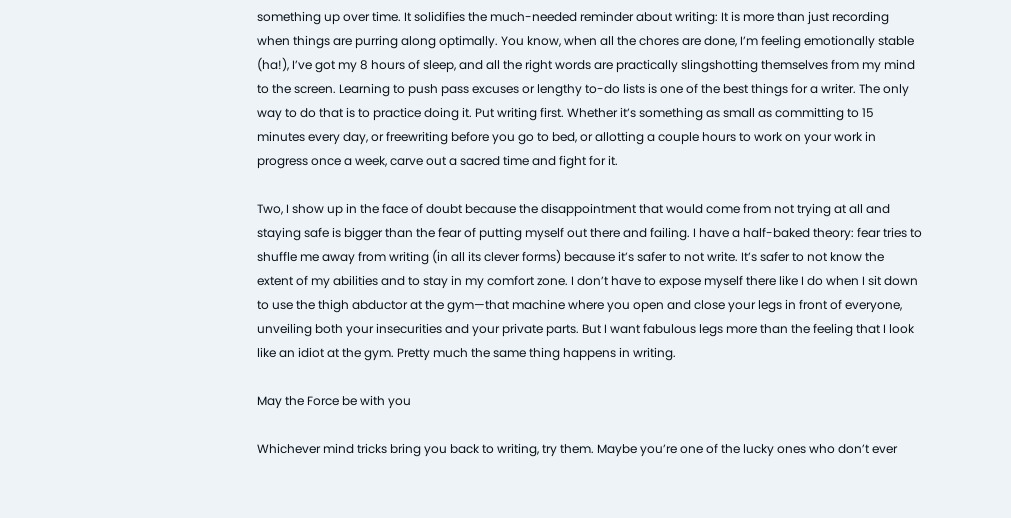something up over time. It solidifies the much-needed reminder about writing: It is more than just recording when things are purring along optimally. You know, when all the chores are done, I’m feeling emotionally stable (ha!), I’ve got my 8 hours of sleep, and all the right words are practically slingshotting themselves from my mind to the screen. Learning to push pass excuses or lengthy to-do lists is one of the best things for a writer. The only way to do that is to practice doing it. Put writing first. Whether it’s something as small as committing to 15 minutes every day, or freewriting before you go to bed, or allotting a couple hours to work on your work in progress once a week, carve out a sacred time and fight for it.

Two, I show up in the face of doubt because the disappointment that would come from not trying at all and staying safe is bigger than the fear of putting myself out there and failing. I have a half-baked theory: fear tries to shuffle me away from writing (in all its clever forms) because it’s safer to not write. It’s safer to not know the extent of my abilities and to stay in my comfort zone. I don’t have to expose myself there like I do when I sit down to use the thigh abductor at the gym—that machine where you open and close your legs in front of everyone, unveiling both your insecurities and your private parts. But I want fabulous legs more than the feeling that I look like an idiot at the gym. Pretty much the same thing happens in writing.

May the Force be with you

Whichever mind tricks bring you back to writing, try them. Maybe you’re one of the lucky ones who don’t ever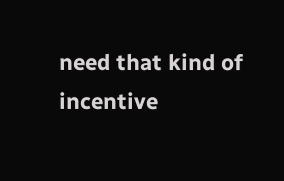need that kind of incentive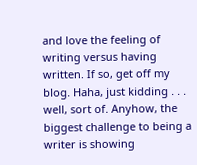and love the feeling of writing versus having written. If so, get off my blog. Haha, just kidding . . . well, sort of. Anyhow, the biggest challenge to being a writer is showing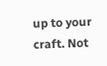up to your craft. Not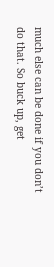much else can be done if you don’t do that. So buck up, get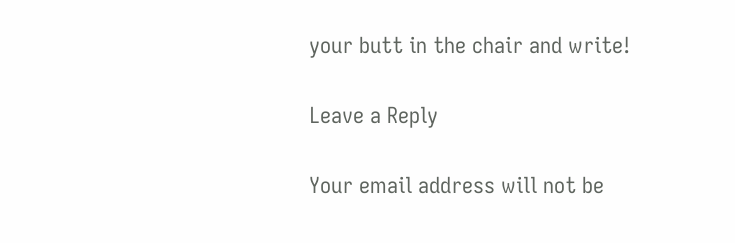your butt in the chair and write!

Leave a Reply

Your email address will not be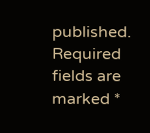published. Required fields are marked *